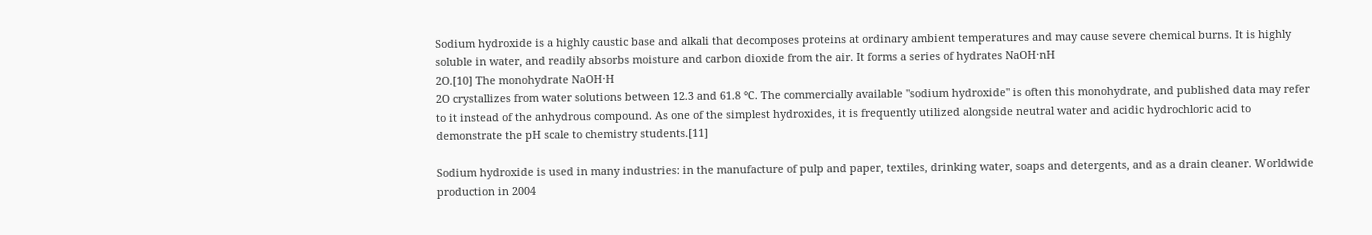Sodium hydroxide is a highly caustic base and alkali that decomposes proteins at ordinary ambient temperatures and may cause severe chemical burns. It is highly soluble in water, and readily absorbs moisture and carbon dioxide from the air. It forms a series of hydrates NaOH·nH
2O.[10] The monohydrate NaOH·H
2O crystallizes from water solutions between 12.3 and 61.8 °C. The commercially available "sodium hydroxide" is often this monohydrate, and published data may refer to it instead of the anhydrous compound. As one of the simplest hydroxides, it is frequently utilized alongside neutral water and acidic hydrochloric acid to demonstrate the pH scale to chemistry students.[11]

Sodium hydroxide is used in many industries: in the manufacture of pulp and paper, textiles, drinking water, soaps and detergents, and as a drain cleaner. Worldwide production in 2004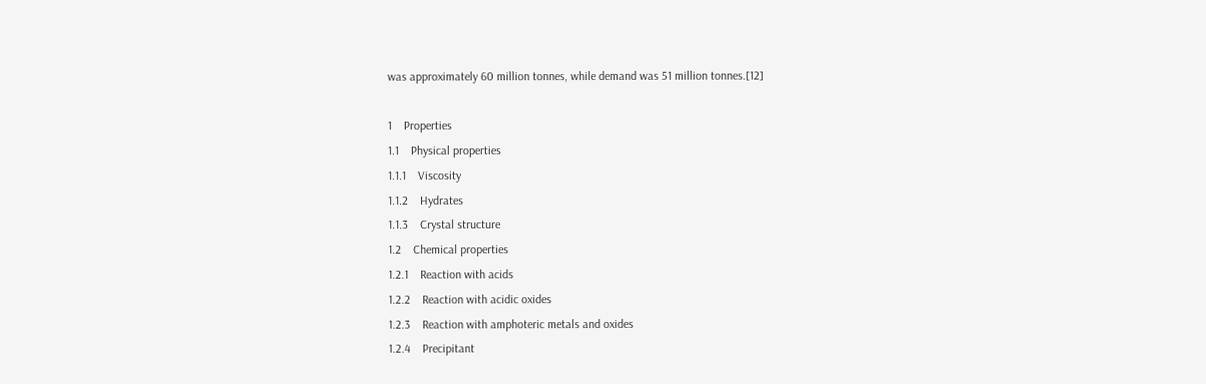was approximately 60 million tonnes, while demand was 51 million tonnes.[12]

1    Properties
1.1    Physical properties
1.1.1    Viscosity
1.1.2    Hydrates
1.1.3    Crystal structure
1.2    Chemical properties
1.2.1    Reaction with acids
1.2.2    Reaction with acidic oxides
1.2.3    Reaction with amphoteric metals and oxides
1.2.4    Precipitant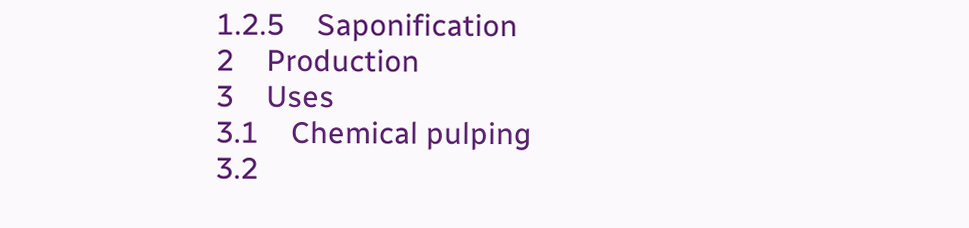1.2.5    Saponification
2    Production
3    Uses
3.1    Chemical pulping
3.2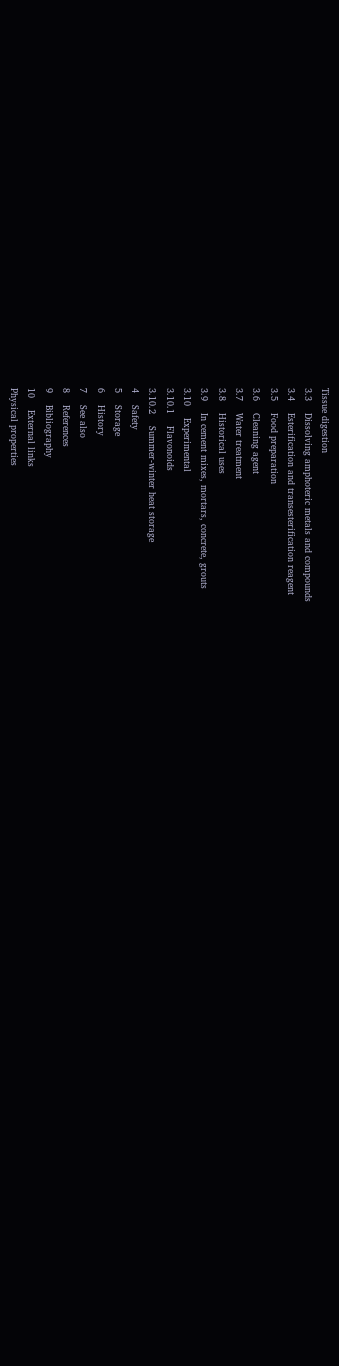Tissue digestion
3.3    Dissolving amphoteric metals and compounds
3.4    Esterification and transesterification reagent
3.5    Food preparation
3.6    Cleaning agent
3.7    Water treatment
3.8    Historical uses
3.9    In cement mixes, mortars, concrete, grouts
3.10    Experimental
3.10.1    Flavonoids
3.10.2    Summer-winter heat storage
4    Safety
5    Storage
6    History
7    See also
8    References
9    Bibliography
10    External links
Physical properties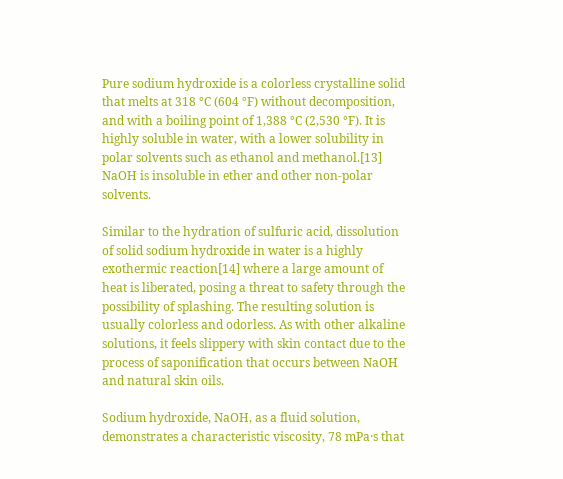Pure sodium hydroxide is a colorless crystalline solid that melts at 318 °C (604 °F) without decomposition, and with a boiling point of 1,388 °C (2,530 °F). It is highly soluble in water, with a lower solubility in polar solvents such as ethanol and methanol.[13] NaOH is insoluble in ether and other non-polar solvents.

Similar to the hydration of sulfuric acid, dissolution of solid sodium hydroxide in water is a highly exothermic reaction[14] where a large amount of heat is liberated, posing a threat to safety through the possibility of splashing. The resulting solution is usually colorless and odorless. As with other alkaline solutions, it feels slippery with skin contact due to the process of saponification that occurs between NaOH and natural skin oils.

Sodium hydroxide, NaOH, as a fluid solution, demonstrates a characteristic viscosity, 78 mPa·s that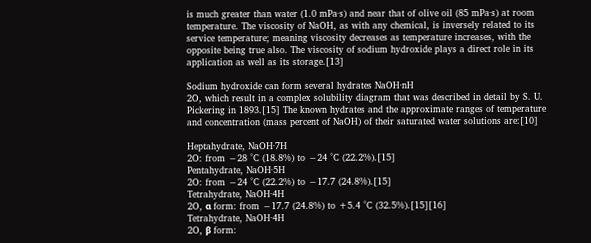is much greater than water (1.0 mPa·s) and near that of olive oil (85 mPa·s) at room temperature. The viscosity of NaOH, as with any chemical, is inversely related to its service temperature; meaning viscosity decreases as temperature increases, with the opposite being true also. The viscosity of sodium hydroxide plays a direct role in its application as well as its storage.[13]

Sodium hydroxide can form several hydrates NaOH·nH
2O, which result in a complex solubility diagram that was described in detail by S. U. Pickering in 1893.[15] The known hydrates and the approximate ranges of temperature and concentration (mass percent of NaOH) of their saturated water solutions are:[10]

Heptahydrate, NaOH·7H
2O: from −28 °C (18.8%) to −24 °C (22.2%).[15]
Pentahydrate, NaOH·5H
2O: from −24 °C (22.2%) to −17.7 (24.8%).[15]
Tetrahydrate, NaOH·4H
2O, α form: from −17.7 (24.8%) to +5.4 °C (32.5%).[15][16]
Tetrahydrate, NaOH·4H
2O, β form: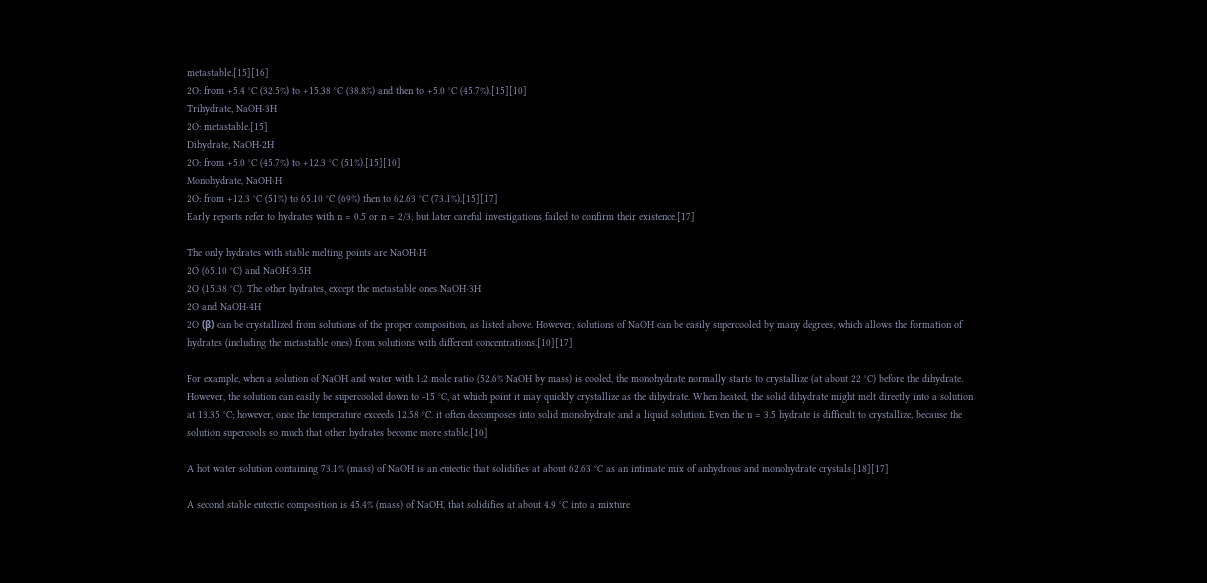metastable.[15][16]
2O: from +5.4 °C (32.5%) to +15.38 °C (38.8%) and then to +5.0 °C (45.7%).[15][10]
Trihydrate, NaOH·3H
2O: metastable.[15]
Dihydrate, NaOH·2H
2O: from +5.0 °C (45.7%) to +12.3 °C (51%).[15][10]
Monohydrate, NaOH·H
2O: from +12.3 °C (51%) to 65.10 °C (69%) then to 62.63 °C (73.1%).[15][17]
Early reports refer to hydrates with n = 0.5 or n = 2/3, but later careful investigations failed to confirm their existence.[17]

The only hydrates with stable melting points are NaOH·H
2O (65.10 °C) and NaOH·3.5H
2O (15.38 °C). The other hydrates, except the metastable ones NaOH·3H
2O and NaOH·4H
2O (β) can be crystallized from solutions of the proper composition, as listed above. However, solutions of NaOH can be easily supercooled by many degrees, which allows the formation of hydrates (including the metastable ones) from solutions with different concentrations.[10][17]

For example, when a solution of NaOH and water with 1:2 mole ratio (52.6% NaOH by mass) is cooled, the monohydrate normally starts to crystallize (at about 22 °C) before the dihydrate. However, the solution can easily be supercooled down to -15 °C, at which point it may quickly crystallize as the dihydrate. When heated, the solid dihydrate might melt directly into a solution at 13.35 °C; however, once the temperature exceeds 12.58 °C. it often decomposes into solid monohydrate and a liquid solution. Even the n = 3.5 hydrate is difficult to crystallize, because the solution supercools so much that other hydrates become more stable.[10]

A hot water solution containing 73.1% (mass) of NaOH is an eutectic that solidifies at about 62.63 °C as an intimate mix of anhydrous and monohydrate crystals.[18][17]

A second stable eutectic composition is 45.4% (mass) of NaOH, that solidifies at about 4.9 °C into a mixture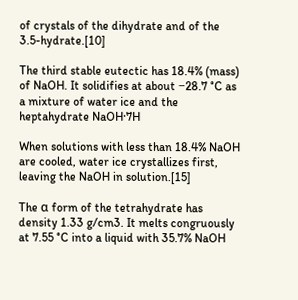of crystals of the dihydrate and of the 3.5-hydrate.[10]

The third stable eutectic has 18.4% (mass) of NaOH. It solidifies at about −28.7 °C as a mixture of water ice and the heptahydrate NaOH·7H

When solutions with less than 18.4% NaOH are cooled, water ice crystallizes first, leaving the NaOH in solution.[15]

The α form of the tetrahydrate has density 1.33 g/cm3. It melts congruously at 7.55 °C into a liquid with 35.7% NaOH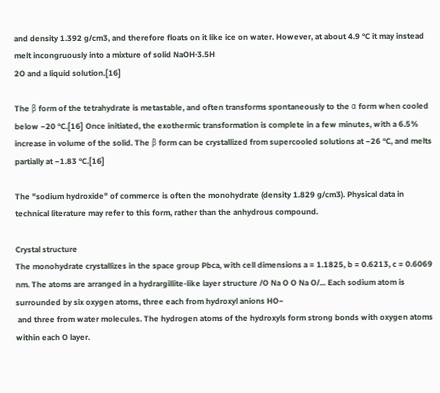and density 1.392 g/cm3, and therefore floats on it like ice on water. However, at about 4.9 °C it may instead melt incongruously into a mixture of solid NaOH·3.5H
2O and a liquid solution.[16]

The β form of the tetrahydrate is metastable, and often transforms spontaneously to the α form when cooled below −20 °C.[16] Once initiated, the exothermic transformation is complete in a few minutes, with a 6.5% increase in volume of the solid. The β form can be crystallized from supercooled solutions at −26 °C, and melts partially at −1.83 °C.[16]

The "sodium hydroxide" of commerce is often the monohydrate (density 1.829 g/cm3). Physical data in technical literature may refer to this form, rather than the anhydrous compound.

Crystal structure
The monohydrate crystallizes in the space group Pbca, with cell dimensions a = 1.1825, b = 0.6213, c = 0.6069 nm. The atoms are arranged in a hydrargillite-like layer structure /O Na O O Na O/... Each sodium atom is surrounded by six oxygen atoms, three each from hydroxyl anions HO−
 and three from water molecules. The hydrogen atoms of the hydroxyls form strong bonds with oxygen atoms within each O layer.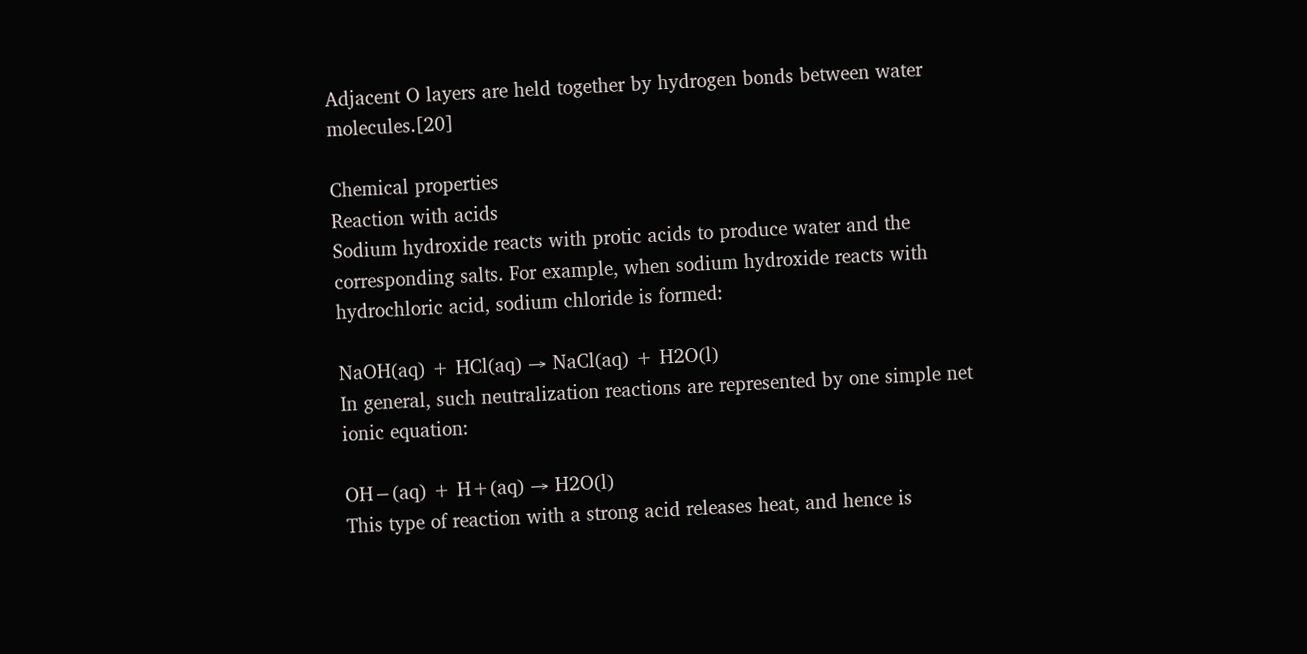Adjacent O layers are held together by hydrogen bonds between water molecules.[20]

Chemical properties
Reaction with acids
Sodium hydroxide reacts with protic acids to produce water and the corresponding salts. For example, when sodium hydroxide reacts with hydrochloric acid, sodium chloride is formed:

NaOH(aq) + HCl(aq) → NaCl(aq) + H2O(l)
In general, such neutralization reactions are represented by one simple net ionic equation:

OH−(aq) + H+(aq) → H2O(l)
This type of reaction with a strong acid releases heat, and hence is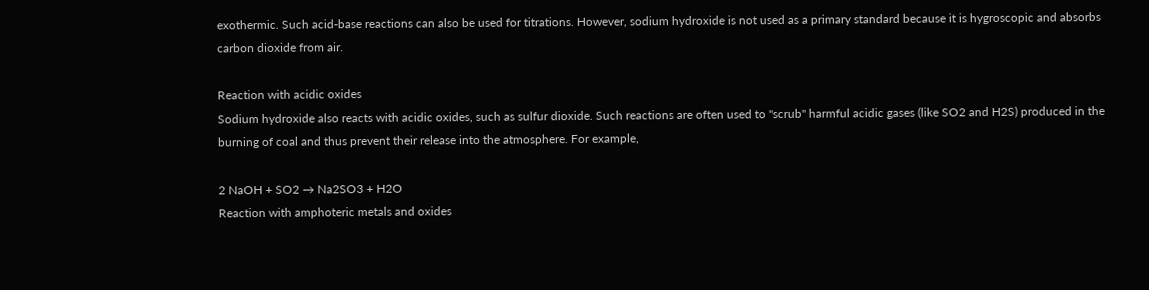exothermic. Such acid-base reactions can also be used for titrations. However, sodium hydroxide is not used as a primary standard because it is hygroscopic and absorbs carbon dioxide from air.

Reaction with acidic oxides
Sodium hydroxide also reacts with acidic oxides, such as sulfur dioxide. Such reactions are often used to "scrub" harmful acidic gases (like SO2 and H2S) produced in the burning of coal and thus prevent their release into the atmosphere. For example,

2 NaOH + SO2 → Na2SO3 + H2O
Reaction with amphoteric metals and oxides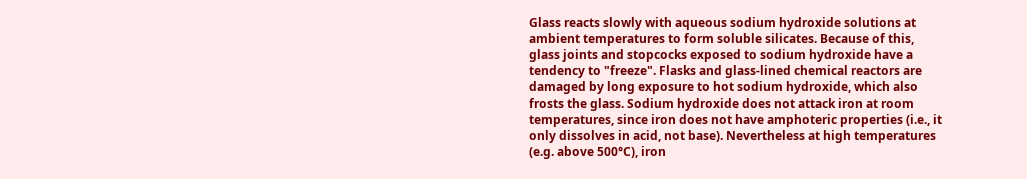Glass reacts slowly with aqueous sodium hydroxide solutions at ambient temperatures to form soluble silicates. Because of this, glass joints and stopcocks exposed to sodium hydroxide have a tendency to "freeze". Flasks and glass-lined chemical reactors are damaged by long exposure to hot sodium hydroxide, which also frosts the glass. Sodium hydroxide does not attack iron at room temperatures, since iron does not have amphoteric properties (i.e., it only dissolves in acid, not base). Nevertheless at high temperatures (e.g. above 500°C), iron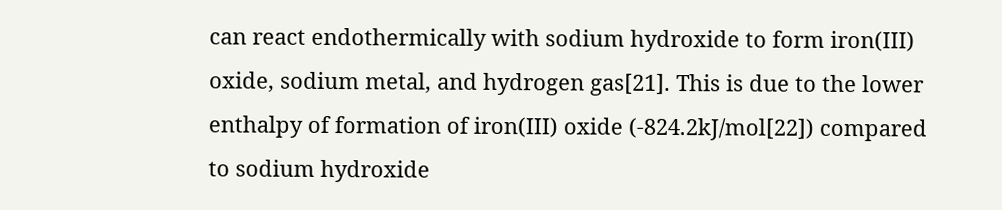can react endothermically with sodium hydroxide to form iron(III) oxide, sodium metal, and hydrogen gas[21]. This is due to the lower enthalpy of formation of iron(III) oxide (-824.2kJ/mol[22]) compared to sodium hydroxide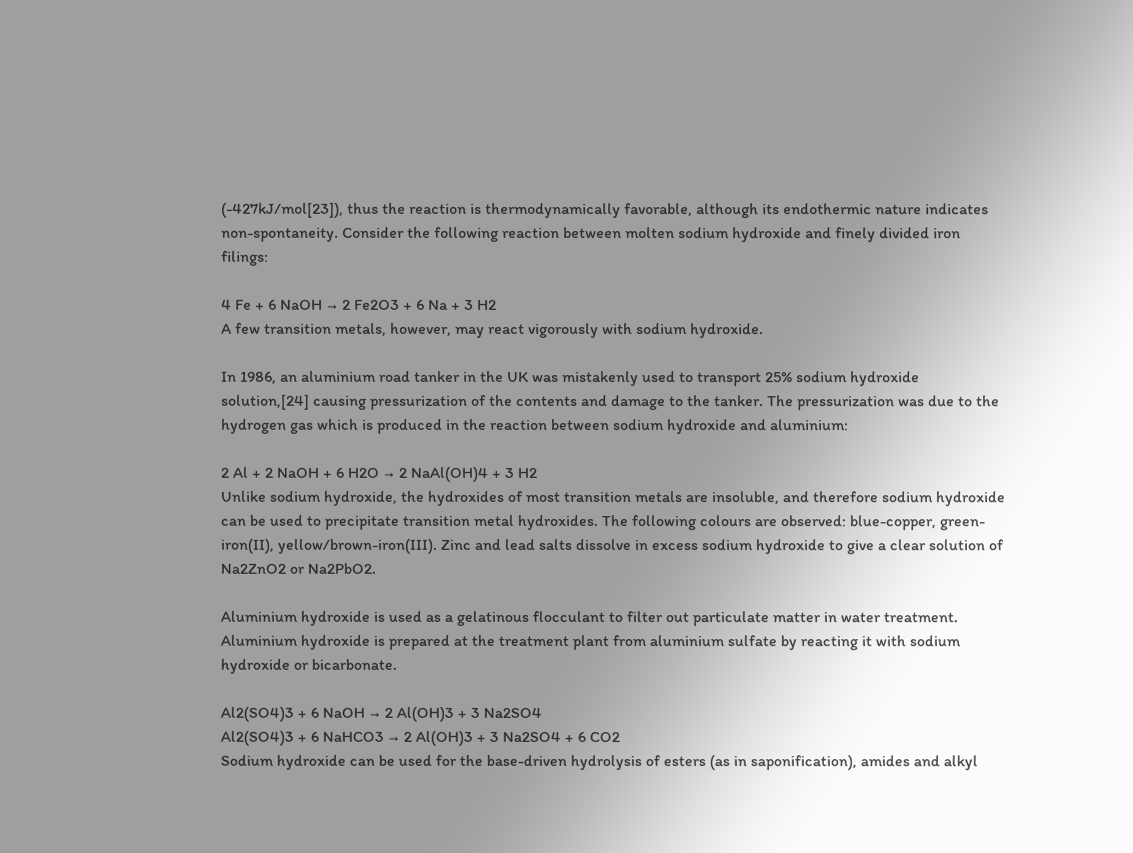(-427kJ/mol[23]), thus the reaction is thermodynamically favorable, although its endothermic nature indicates non-spontaneity. Consider the following reaction between molten sodium hydroxide and finely divided iron filings:

4 Fe + 6 NaOH → 2 Fe2O3 + 6 Na + 3 H2
A few transition metals, however, may react vigorously with sodium hydroxide.

In 1986, an aluminium road tanker in the UK was mistakenly used to transport 25% sodium hydroxide solution,[24] causing pressurization of the contents and damage to the tanker. The pressurization was due to the hydrogen gas which is produced in the reaction between sodium hydroxide and aluminium:

2 Al + 2 NaOH + 6 H2O → 2 NaAl(OH)4 + 3 H2
Unlike sodium hydroxide, the hydroxides of most transition metals are insoluble, and therefore sodium hydroxide can be used to precipitate transition metal hydroxides. The following colours are observed: blue-copper, green-iron(II), yellow/brown-iron(III). Zinc and lead salts dissolve in excess sodium hydroxide to give a clear solution of Na2ZnO2 or Na2PbO2.

Aluminium hydroxide is used as a gelatinous flocculant to filter out particulate matter in water treatment. Aluminium hydroxide is prepared at the treatment plant from aluminium sulfate by reacting it with sodium hydroxide or bicarbonate.

Al2(SO4)3 + 6 NaOH → 2 Al(OH)3 + 3 Na2SO4
Al2(SO4)3 + 6 NaHCO3 → 2 Al(OH)3 + 3 Na2SO4 + 6 CO2
Sodium hydroxide can be used for the base-driven hydrolysis of esters (as in saponification), amides and alkyl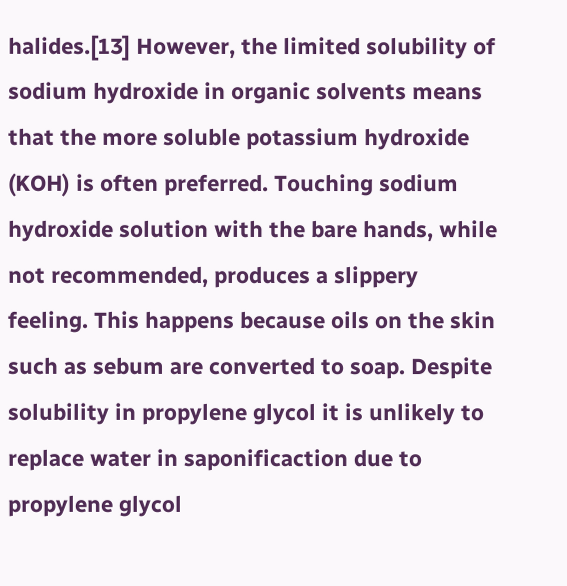halides.[13] However, the limited solubility of sodium hydroxide in organic solvents means that the more soluble potassium hydroxide (KOH) is often preferred. Touching sodium hydroxide solution with the bare hands, while not recommended, produces a slippery feeling. This happens because oils on the skin such as sebum are converted to soap. Despite solubility in propylene glycol it is unlikely to replace water in saponificaction due to propylene glycol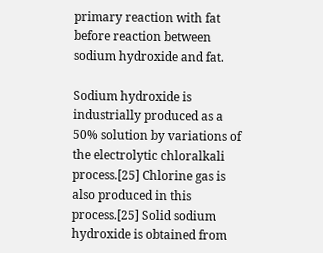primary reaction with fat before reaction between sodium hydroxide and fat.

Sodium hydroxide is industrially produced as a 50% solution by variations of the electrolytic chloralkali process.[25] Chlorine gas is also produced in this process.[25] Solid sodium hydroxide is obtained from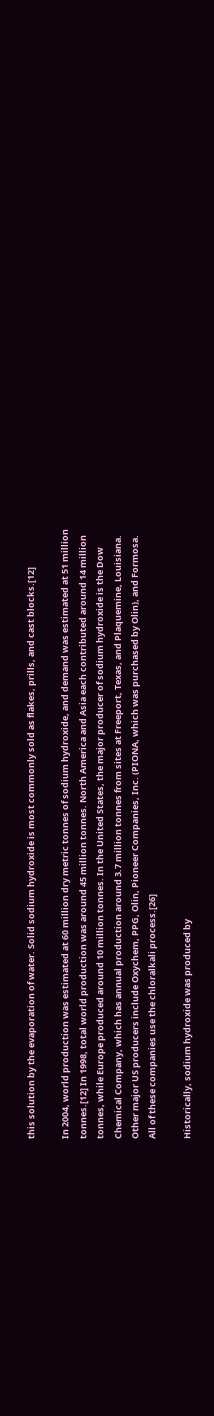this solution by the evaporation of water. Solid sodium hydroxide is most commonly sold as flakes, prills, and cast blocks.[12]

In 2004, world production was estimated at 60 million dry metric tonnes of sodium hydroxide, and demand was estimated at 51 million tonnes.[12] In 1998, total world production was around 45 million tonnes. North America and Asia each contributed around 14 million tonnes, while Europe produced around 10 million tonnes. In the United States, the major producer of sodium hydroxide is the Dow Chemical Company, which has annual production around 3.7 million tonnes from sites at Freeport, Texas, and Plaquemine, Louisiana. Other major US producers include Oxychem, PPG, Olin, Pioneer Companies, Inc. (PIONA, which was purchased by Olin), and Formosa. All of these companies use the chloralkali process.[26]

Historically, sodium hydroxide was produced by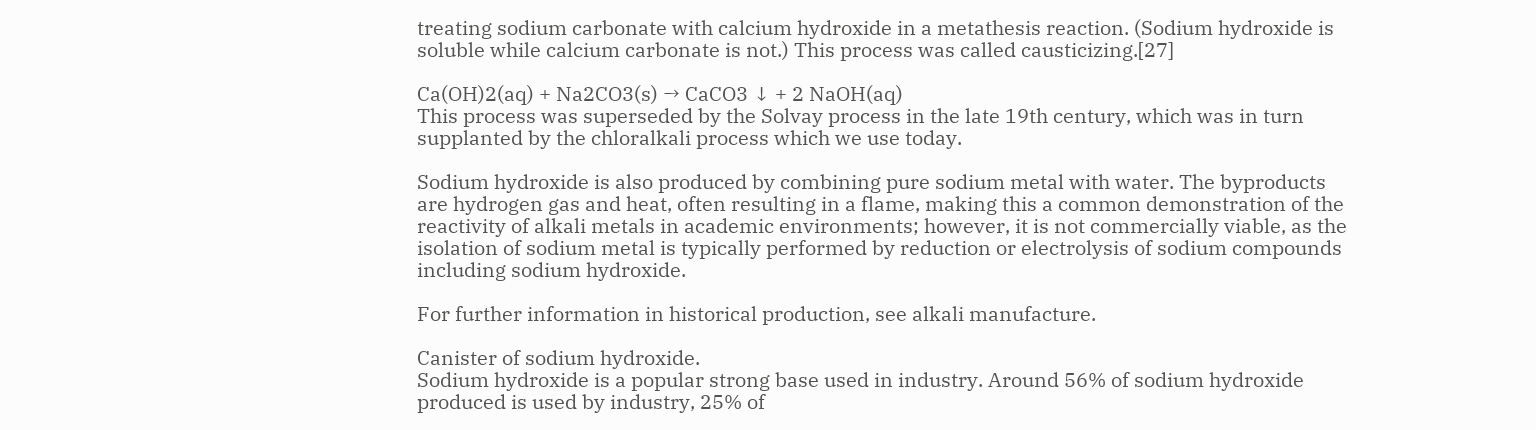treating sodium carbonate with calcium hydroxide in a metathesis reaction. (Sodium hydroxide is soluble while calcium carbonate is not.) This process was called causticizing.[27]

Ca(OH)2(aq) + Na2CO3(s) → CaCO3 ↓ + 2 NaOH(aq)
This process was superseded by the Solvay process in the late 19th century, which was in turn supplanted by the chloralkali process which we use today.

Sodium hydroxide is also produced by combining pure sodium metal with water. The byproducts are hydrogen gas and heat, often resulting in a flame, making this a common demonstration of the reactivity of alkali metals in academic environments; however, it is not commercially viable, as the isolation of sodium metal is typically performed by reduction or electrolysis of sodium compounds including sodium hydroxide.

For further information in historical production, see alkali manufacture.

Canister of sodium hydroxide.
Sodium hydroxide is a popular strong base used in industry. Around 56% of sodium hydroxide produced is used by industry, 25% of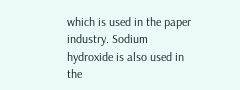which is used in the paper industry. Sodium hydroxide is also used in the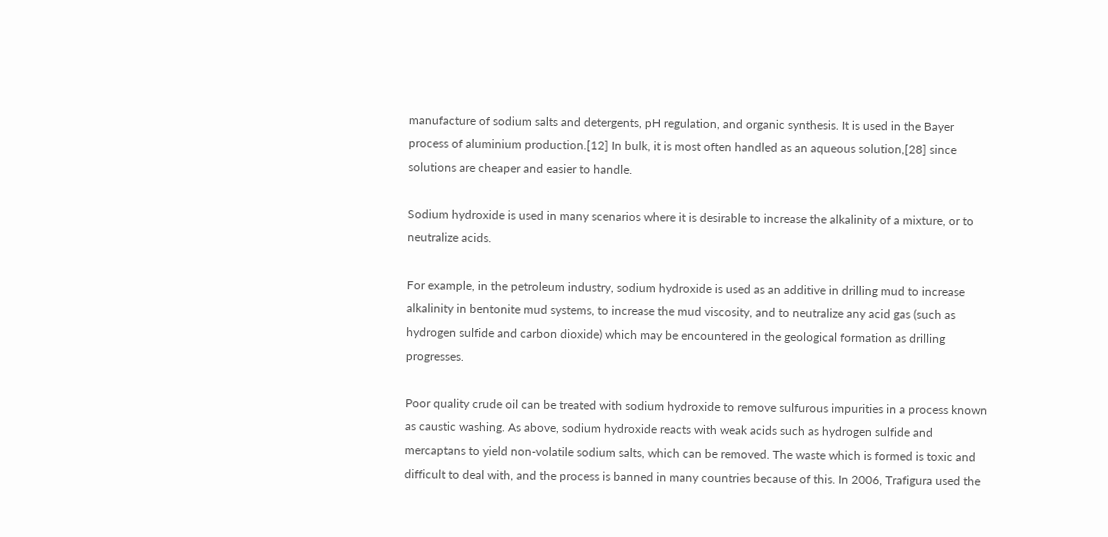manufacture of sodium salts and detergents, pH regulation, and organic synthesis. It is used in the Bayer process of aluminium production.[12] In bulk, it is most often handled as an aqueous solution,[28] since solutions are cheaper and easier to handle.

Sodium hydroxide is used in many scenarios where it is desirable to increase the alkalinity of a mixture, or to neutralize acids.

For example, in the petroleum industry, sodium hydroxide is used as an additive in drilling mud to increase alkalinity in bentonite mud systems, to increase the mud viscosity, and to neutralize any acid gas (such as hydrogen sulfide and carbon dioxide) which may be encountered in the geological formation as drilling progresses.

Poor quality crude oil can be treated with sodium hydroxide to remove sulfurous impurities in a process known as caustic washing. As above, sodium hydroxide reacts with weak acids such as hydrogen sulfide and mercaptans to yield non-volatile sodium salts, which can be removed. The waste which is formed is toxic and difficult to deal with, and the process is banned in many countries because of this. In 2006, Trafigura used the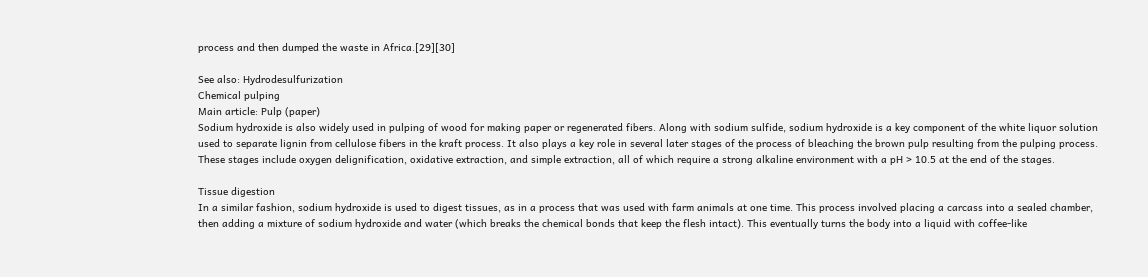process and then dumped the waste in Africa.[29][30]

See also: Hydrodesulfurization
Chemical pulping
Main article: Pulp (paper)
Sodium hydroxide is also widely used in pulping of wood for making paper or regenerated fibers. Along with sodium sulfide, sodium hydroxide is a key component of the white liquor solution used to separate lignin from cellulose fibers in the kraft process. It also plays a key role in several later stages of the process of bleaching the brown pulp resulting from the pulping process. These stages include oxygen delignification, oxidative extraction, and simple extraction, all of which require a strong alkaline environment with a pH > 10.5 at the end of the stages.

Tissue digestion
In a similar fashion, sodium hydroxide is used to digest tissues, as in a process that was used with farm animals at one time. This process involved placing a carcass into a sealed chamber, then adding a mixture of sodium hydroxide and water (which breaks the chemical bonds that keep the flesh intact). This eventually turns the body into a liquid with coffee-like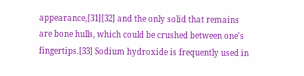appearance,[31][32] and the only solid that remains are bone hulls, which could be crushed between one's fingertips.[33] Sodium hydroxide is frequently used in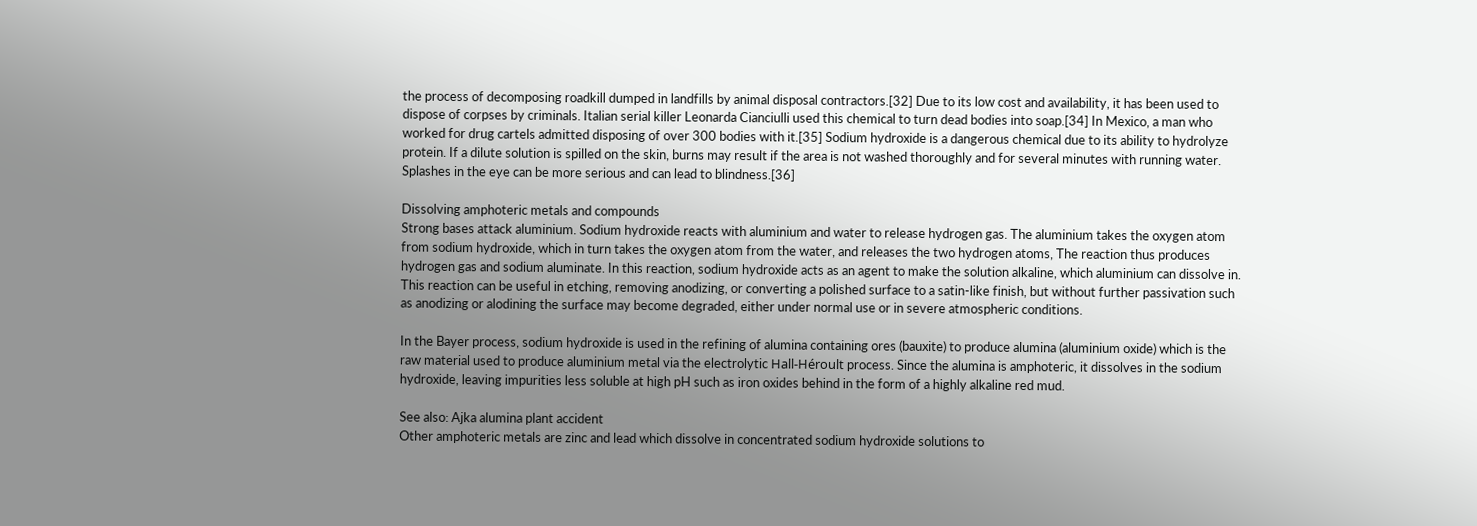the process of decomposing roadkill dumped in landfills by animal disposal contractors.[32] Due to its low cost and availability, it has been used to dispose of corpses by criminals. Italian serial killer Leonarda Cianciulli used this chemical to turn dead bodies into soap.[34] In Mexico, a man who worked for drug cartels admitted disposing of over 300 bodies with it.[35] Sodium hydroxide is a dangerous chemical due to its ability to hydrolyze protein. If a dilute solution is spilled on the skin, burns may result if the area is not washed thoroughly and for several minutes with running water. Splashes in the eye can be more serious and can lead to blindness.[36]

Dissolving amphoteric metals and compounds
Strong bases attack aluminium. Sodium hydroxide reacts with aluminium and water to release hydrogen gas. The aluminium takes the oxygen atom from sodium hydroxide, which in turn takes the oxygen atom from the water, and releases the two hydrogen atoms, The reaction thus produces hydrogen gas and sodium aluminate. In this reaction, sodium hydroxide acts as an agent to make the solution alkaline, which aluminium can dissolve in. This reaction can be useful in etching, removing anodizing, or converting a polished surface to a satin-like finish, but without further passivation such as anodizing or alodining the surface may become degraded, either under normal use or in severe atmospheric conditions.

In the Bayer process, sodium hydroxide is used in the refining of alumina containing ores (bauxite) to produce alumina (aluminium oxide) which is the raw material used to produce aluminium metal via the electrolytic Hall-Héroult process. Since the alumina is amphoteric, it dissolves in the sodium hydroxide, leaving impurities less soluble at high pH such as iron oxides behind in the form of a highly alkaline red mud.

See also: Ajka alumina plant accident
Other amphoteric metals are zinc and lead which dissolve in concentrated sodium hydroxide solutions to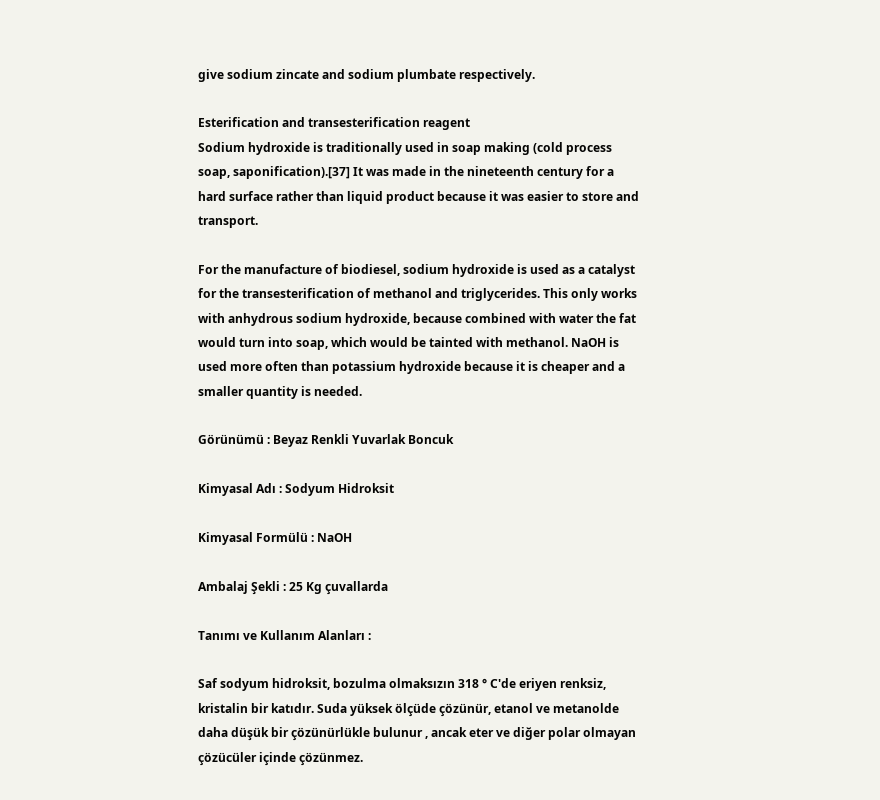give sodium zincate and sodium plumbate respectively.

Esterification and transesterification reagent
Sodium hydroxide is traditionally used in soap making (cold process soap, saponification).[37] It was made in the nineteenth century for a hard surface rather than liquid product because it was easier to store and transport.

For the manufacture of biodiesel, sodium hydroxide is used as a catalyst for the transesterification of methanol and triglycerides. This only works with anhydrous sodium hydroxide, because combined with water the fat would turn into soap, which would be tainted with methanol. NaOH is used more often than potassium hydroxide because it is cheaper and a smaller quantity is needed.

Görünümü : Beyaz Renkli Yuvarlak Boncuk

Kimyasal Adı : Sodyum Hidroksit

Kimyasal Formülü : NaOH

Ambalaj Şekli : 25 Kg çuvallarda

Tanımı ve Kullanım Alanları :

Saf sodyum hidroksit, bozulma olmaksızın 318 ° C'de eriyen renksiz, kristalin bir katıdır. Suda yüksek ölçüde çözünür, etanol ve metanolde daha düşük bir çözünürlükle bulunur , ancak eter ve diğer polar olmayan çözücüler içinde çözünmez.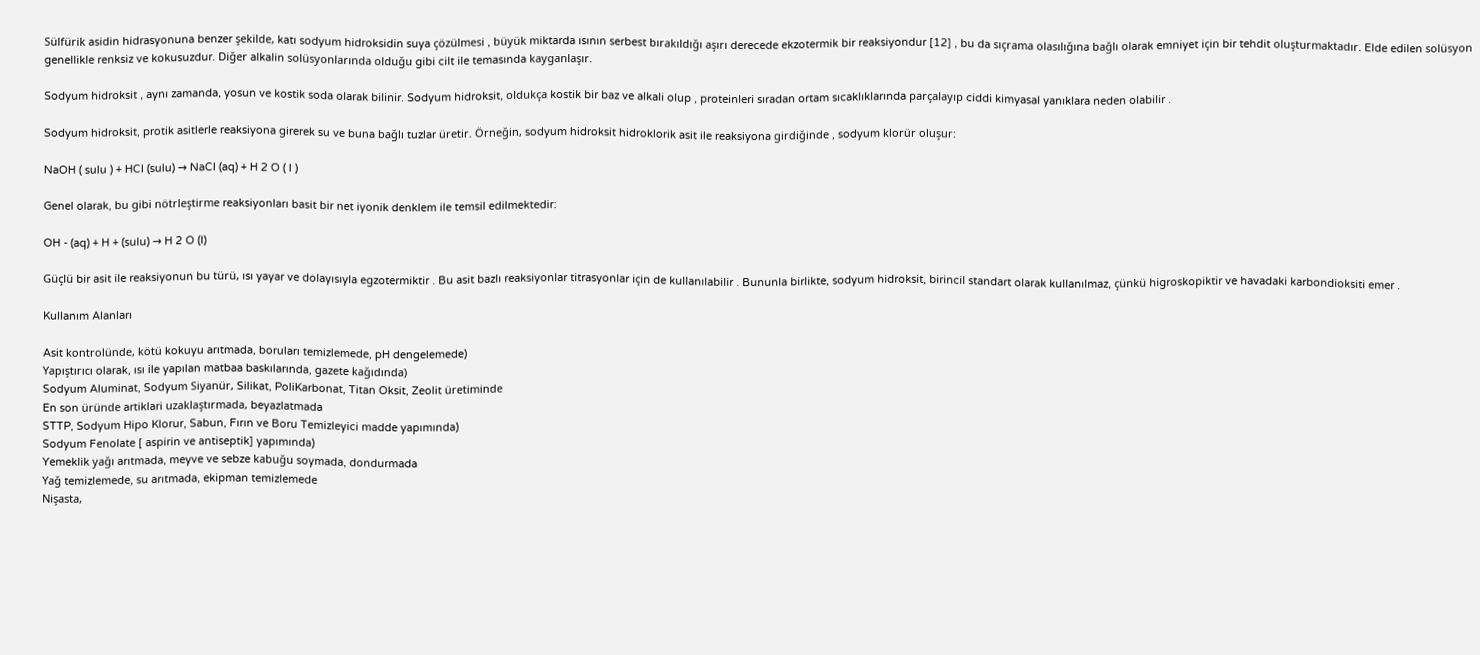Sülfürik asidin hidrasyonuna benzer şekilde, katı sodyum hidroksidin suya çözülmesi , büyük miktarda ısının serbest bırakıldığı aşırı derecede ekzotermik bir reaksiyondur [12] , bu da sıçrama olasılığına bağlı olarak emniyet için bir tehdit oluşturmaktadır. Elde edilen solüsyon genellikle renksiz ve kokusuzdur. Diğer alkalin solüsyonlarında olduğu gibi cilt ile temasında kayganlaşır.

Sodyum hidroksit , aynı zamanda, yosun ve kostik soda olarak bilinir. Sodyum hidroksit, oldukça kostik bir baz ve alkali olup , proteinleri sıradan ortam sıcaklıklarında parçalayıp ciddi kimyasal yanıklara neden olabilir .

Sodyum hidroksit, protik asitlerle reaksiyona girerek su ve buna bağlı tuzlar üretir. Örneğin, sodyum hidroksit hidroklorik asit ile reaksiyona girdiğinde , sodyum klorür oluşur:

NaOH ( sulu ) + HCI (sulu) → NaCI (aq) + H 2 O ( l )

Genel olarak, bu gibi nötrleştirme reaksiyonları basit bir net iyonik denklem ile temsil edilmektedir:

OH - (aq) + H + (sulu) → H 2 O (I)

Güçlü bir asit ile reaksiyonun bu türü, ısı yayar ve dolayısıyla egzotermiktir . Bu asit bazlı reaksiyonlar titrasyonlar için de kullanılabilir . Bununla birlikte, sodyum hidroksit, birincil standart olarak kullanılmaz, çünkü higroskopiktir ve havadaki karbondioksiti emer .

Kullanım Alanları

Asit kontrolünde, kötü kokuyu arıtmada, boruları temizlemede, pH dengelemede)
Yapıştırıcı olarak, ısı ile yapılan matbaa baskılarında, gazete kağıdında)
Sodyum Aluminat, Sodyum Siyanür, Silikat, PoliKarbonat, Titan Oksit, Zeolit üretiminde
En son üründe artiklari uzaklaştırmada, beyazlatmada
STTP, Sodyum Hipo Klorur, Sabun, Fırın ve Boru Temizleyici madde yapımında)
Sodyum Fenolate [ aspirin ve antiseptik] yapımında)
Yemeklik yağı arıtmada, meyve ve sebze kabuğu soymada, dondurmada
Yağ temizlemede, su arıtmada, ekipman temizlemede
Nişasta,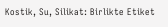Kostik, Su, Silikat: Birlikte Etiket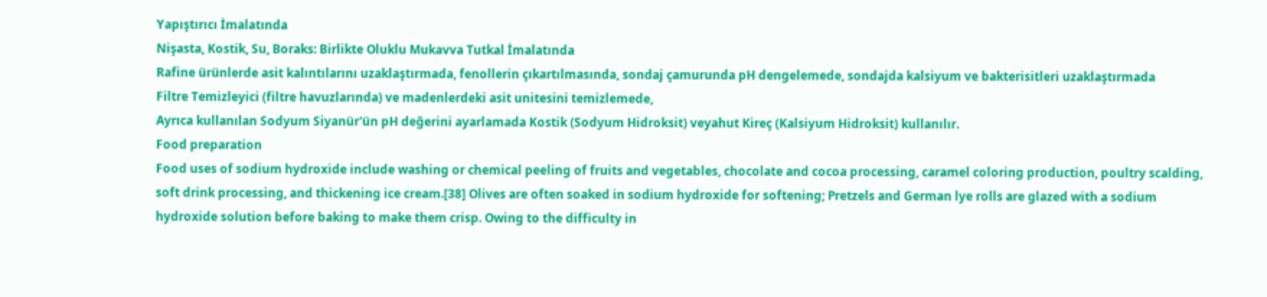Yapıştırıcı İmalatında
Nişasta, Kostik, Su, Boraks: Birlikte Oluklu Mukavva Tutkal İmalatında
Rafine ürünlerde asit kalıntılarını uzaklaştırmada, fenollerin çıkartılmasında, sondaj çamurunda pH dengelemede, sondajda kalsiyum ve bakterisitleri uzaklaştırmada
Filtre Temizleyici (filtre havuzlarında) ve madenlerdeki asit unitesini temizlemede,
Ayrıca kullanılan Sodyum Siyanür'ün pH değerini ayarlamada Kostik (Sodyum Hidroksit) veyahut Kireç (Kalsiyum Hidroksit) kullanılır.                                                                                      Food preparation
Food uses of sodium hydroxide include washing or chemical peeling of fruits and vegetables, chocolate and cocoa processing, caramel coloring production, poultry scalding, soft drink processing, and thickening ice cream.[38] Olives are often soaked in sodium hydroxide for softening; Pretzels and German lye rolls are glazed with a sodium hydroxide solution before baking to make them crisp. Owing to the difficulty in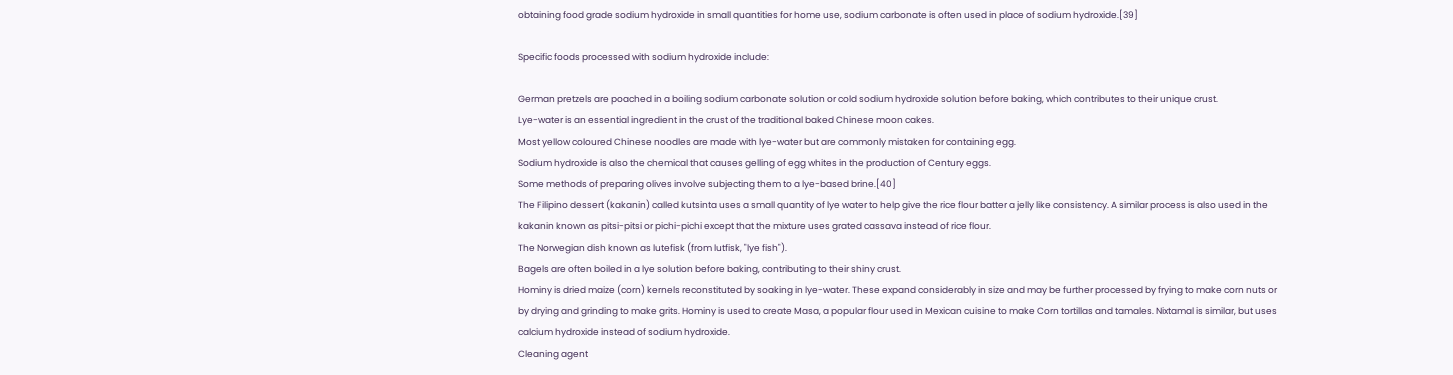obtaining food grade sodium hydroxide in small quantities for home use, sodium carbonate is often used in place of sodium hydroxide.[39]

Specific foods processed with sodium hydroxide include:

German pretzels are poached in a boiling sodium carbonate solution or cold sodium hydroxide solution before baking, which contributes to their unique crust.
Lye-water is an essential ingredient in the crust of the traditional baked Chinese moon cakes.
Most yellow coloured Chinese noodles are made with lye-water but are commonly mistaken for containing egg.
Sodium hydroxide is also the chemical that causes gelling of egg whites in the production of Century eggs.
Some methods of preparing olives involve subjecting them to a lye-based brine.[40]
The Filipino dessert (kakanin) called kutsinta uses a small quantity of lye water to help give the rice flour batter a jelly like consistency. A similar process is also used in the kakanin known as pitsi-pitsi or pichi-pichi except that the mixture uses grated cassava instead of rice flour.
The Norwegian dish known as lutefisk (from lutfisk, "lye fish").
Bagels are often boiled in a lye solution before baking, contributing to their shiny crust.
Hominy is dried maize (corn) kernels reconstituted by soaking in lye-water. These expand considerably in size and may be further processed by frying to make corn nuts or by drying and grinding to make grits. Hominy is used to create Masa, a popular flour used in Mexican cuisine to make Corn tortillas and tamales. Nixtamal is similar, but uses calcium hydroxide instead of sodium hydroxide.
Cleaning agent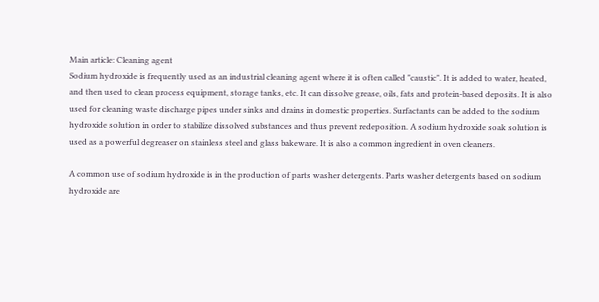Main article: Cleaning agent
Sodium hydroxide is frequently used as an industrial cleaning agent where it is often called "caustic". It is added to water, heated, and then used to clean process equipment, storage tanks, etc. It can dissolve grease, oils, fats and protein-based deposits. It is also used for cleaning waste discharge pipes under sinks and drains in domestic properties. Surfactants can be added to the sodium hydroxide solution in order to stabilize dissolved substances and thus prevent redeposition. A sodium hydroxide soak solution is used as a powerful degreaser on stainless steel and glass bakeware. It is also a common ingredient in oven cleaners.

A common use of sodium hydroxide is in the production of parts washer detergents. Parts washer detergents based on sodium hydroxide are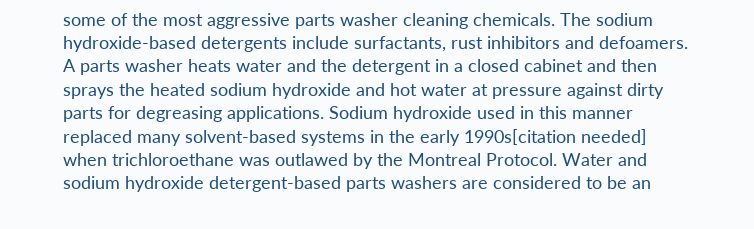some of the most aggressive parts washer cleaning chemicals. The sodium hydroxide-based detergents include surfactants, rust inhibitors and defoamers. A parts washer heats water and the detergent in a closed cabinet and then sprays the heated sodium hydroxide and hot water at pressure against dirty parts for degreasing applications. Sodium hydroxide used in this manner replaced many solvent-based systems in the early 1990s[citation needed] when trichloroethane was outlawed by the Montreal Protocol. Water and sodium hydroxide detergent-based parts washers are considered to be an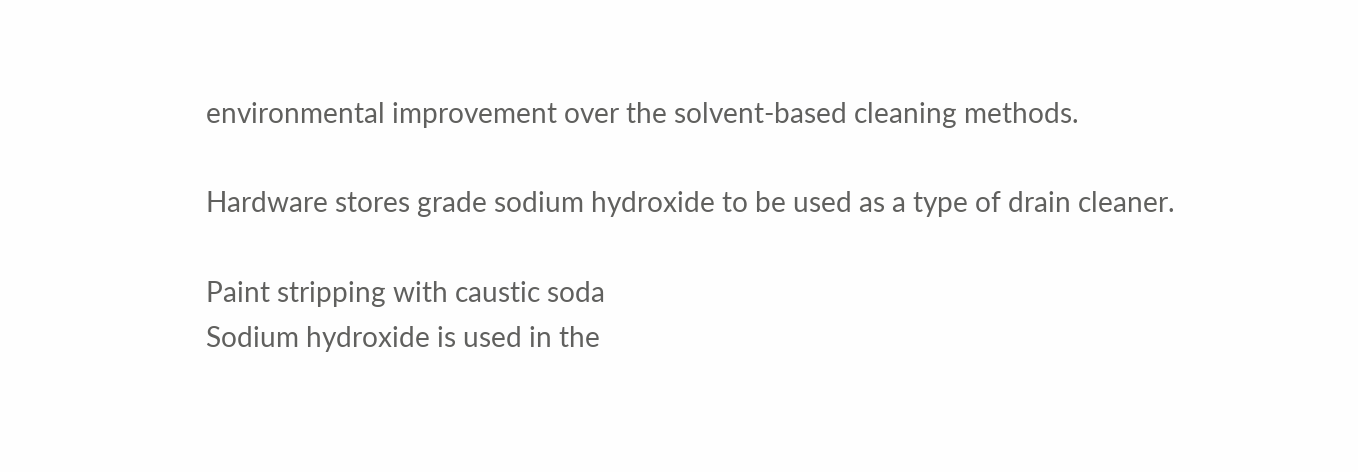environmental improvement over the solvent-based cleaning methods.

Hardware stores grade sodium hydroxide to be used as a type of drain cleaner.

Paint stripping with caustic soda
Sodium hydroxide is used in the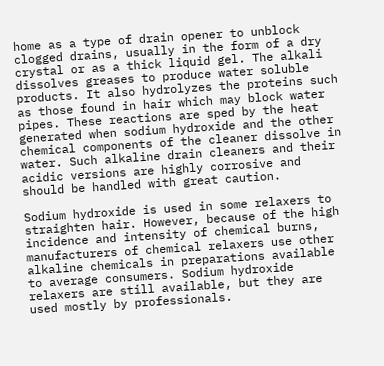home as a type of drain opener to unblock clogged drains, usually in the form of a dry crystal or as a thick liquid gel. The alkali dissolves greases to produce water soluble products. It also hydrolyzes the proteins such as those found in hair which may block water pipes. These reactions are sped by the heat generated when sodium hydroxide and the other chemical components of the cleaner dissolve in water. Such alkaline drain cleaners and their acidic versions are highly corrosive and should be handled with great caution.

Sodium hydroxide is used in some relaxers to straighten hair. However, because of the high incidence and intensity of chemical burns, manufacturers of chemical relaxers use other alkaline chemicals in preparations available to average consumers. Sodium hydroxide relaxers are still available, but they are used mostly by professionals.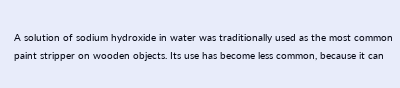A solution of sodium hydroxide in water was traditionally used as the most common paint stripper on wooden objects. Its use has become less common, because it can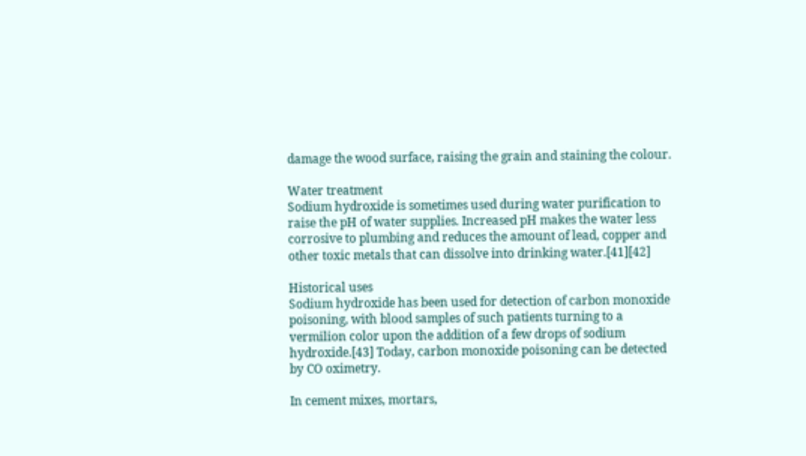damage the wood surface, raising the grain and staining the colour.

Water treatment
Sodium hydroxide is sometimes used during water purification to raise the pH of water supplies. Increased pH makes the water less corrosive to plumbing and reduces the amount of lead, copper and other toxic metals that can dissolve into drinking water.[41][42]

Historical uses
Sodium hydroxide has been used for detection of carbon monoxide poisoning, with blood samples of such patients turning to a vermilion color upon the addition of a few drops of sodium hydroxide.[43] Today, carbon monoxide poisoning can be detected by CO oximetry.

In cement mixes, mortars,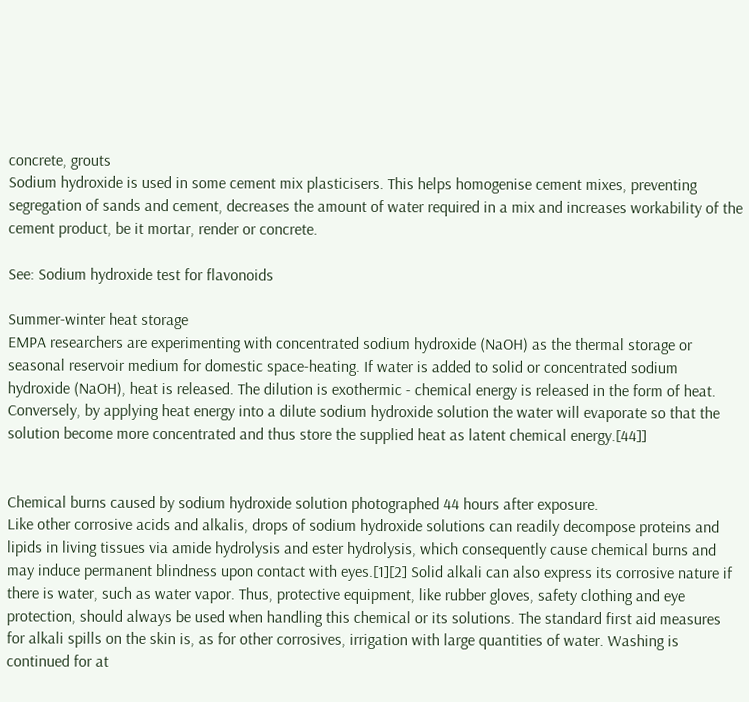concrete, grouts
Sodium hydroxide is used in some cement mix plasticisers. This helps homogenise cement mixes, preventing segregation of sands and cement, decreases the amount of water required in a mix and increases workability of the cement product, be it mortar, render or concrete.

See: Sodium hydroxide test for flavonoids

Summer-winter heat storage
EMPA researchers are experimenting with concentrated sodium hydroxide (NaOH) as the thermal storage or seasonal reservoir medium for domestic space-heating. If water is added to solid or concentrated sodium hydroxide (NaOH), heat is released. The dilution is exothermic - chemical energy is released in the form of heat. Conversely, by applying heat energy into a dilute sodium hydroxide solution the water will evaporate so that the solution become more concentrated and thus store the supplied heat as latent chemical energy.[44]]


Chemical burns caused by sodium hydroxide solution photographed 44 hours after exposure.
Like other corrosive acids and alkalis, drops of sodium hydroxide solutions can readily decompose proteins and lipids in living tissues via amide hydrolysis and ester hydrolysis, which consequently cause chemical burns and may induce permanent blindness upon contact with eyes.[1][2] Solid alkali can also express its corrosive nature if there is water, such as water vapor. Thus, protective equipment, like rubber gloves, safety clothing and eye protection, should always be used when handling this chemical or its solutions. The standard first aid measures for alkali spills on the skin is, as for other corrosives, irrigation with large quantities of water. Washing is continued for at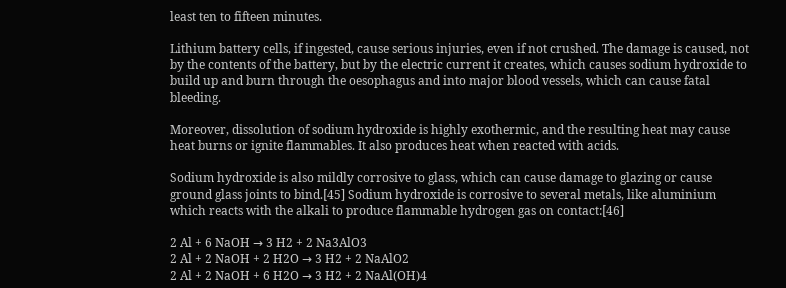least ten to fifteen minutes.

Lithium battery cells, if ingested, cause serious injuries, even if not crushed. The damage is caused, not by the contents of the battery, but by the electric current it creates, which causes sodium hydroxide to build up and burn through the oesophagus and into major blood vessels, which can cause fatal bleeding.

Moreover, dissolution of sodium hydroxide is highly exothermic, and the resulting heat may cause heat burns or ignite flammables. It also produces heat when reacted with acids.

Sodium hydroxide is also mildly corrosive to glass, which can cause damage to glazing or cause ground glass joints to bind.[45] Sodium hydroxide is corrosive to several metals, like aluminium which reacts with the alkali to produce flammable hydrogen gas on contact:[46]

2 Al + 6 NaOH → 3 H2 + 2 Na3AlO3
2 Al + 2 NaOH + 2 H2O → 3 H2 + 2 NaAlO2
2 Al + 2 NaOH + 6 H2O → 3 H2 + 2 NaAl(OH)4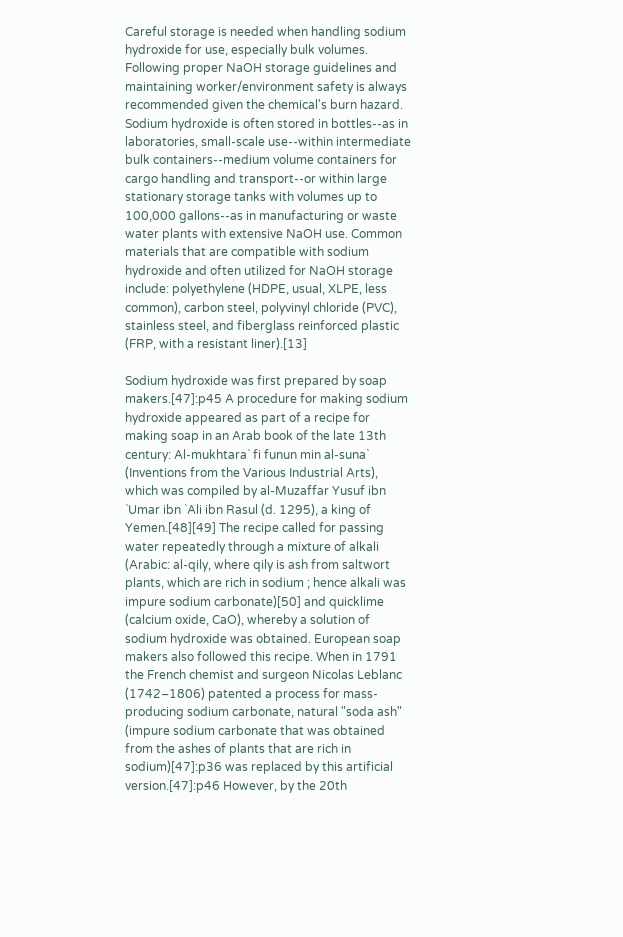Careful storage is needed when handling sodium hydroxide for use, especially bulk volumes. Following proper NaOH storage guidelines and maintaining worker/environment safety is always recommended given the chemical's burn hazard. Sodium hydroxide is often stored in bottles--as in laboratories, small-scale use--within intermediate bulk containers--medium volume containers for cargo handling and transport--or within large stationary storage tanks with volumes up to 100,000 gallons--as in manufacturing or waste water plants with extensive NaOH use. Common materials that are compatible with sodium hydroxide and often utilized for NaOH storage include: polyethylene (HDPE, usual, XLPE, less common), carbon steel, polyvinyl chloride (PVC), stainless steel, and fiberglass reinforced plastic (FRP, with a resistant liner).[13]

Sodium hydroxide was first prepared by soap makers.[47]:p45 A procedure for making sodium hydroxide appeared as part of a recipe for making soap in an Arab book of the late 13th century: Al-mukhtara` fi funun min al-suna` (Inventions from the Various Industrial Arts), which was compiled by al-Muzaffar Yusuf ibn `Umar ibn `Ali ibn Rasul (d. 1295), a king of Yemen.[48][49] The recipe called for passing water repeatedly through a mixture of alkali (Arabic: al-qily, where qily is ash from saltwort plants, which are rich in sodium ; hence alkali was impure sodium carbonate)[50] and quicklime (calcium oxide, CaO), whereby a solution of sodium hydroxide was obtained. European soap makers also followed this recipe. When in 1791 the French chemist and surgeon Nicolas Leblanc (1742–1806) patented a process for mass-producing sodium carbonate, natural "soda ash" (impure sodium carbonate that was obtained from the ashes of plants that are rich in sodium)[47]:p36 was replaced by this artificial version.[47]:p46 However, by the 20th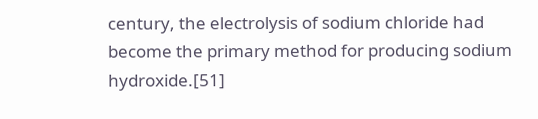century, the electrolysis of sodium chloride had become the primary method for producing sodium hydroxide.[51]